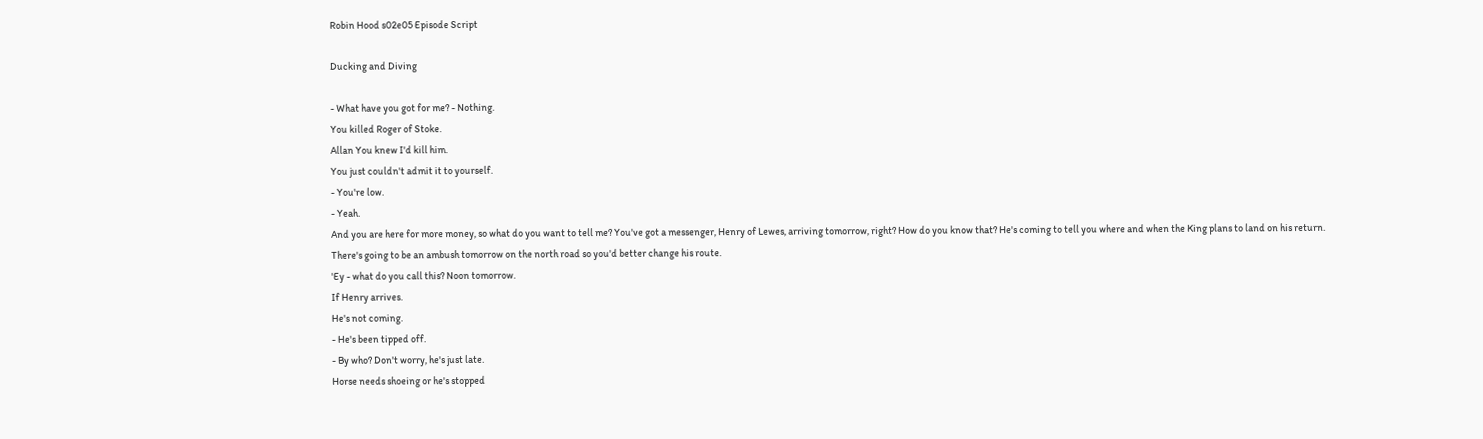Robin Hood s02e05 Episode Script

Ducking and Diving

- What have you got for me? - Nothing.
You killed Roger of Stoke.
Allan You knew I'd kill him.
You just couldn't admit it to yourself.
- You're low.
- Yeah.
And you are here for more money, so what do you want to tell me? You've got a messenger, Henry of Lewes, arriving tomorrow, right? How do you know that? He's coming to tell you where and when the King plans to land on his return.
There's going to be an ambush tomorrow on the north road so you'd better change his route.
'Ey - what do you call this? Noon tomorrow.
If Henry arrives.
He's not coming.
- He's been tipped off.
- By who? Don't worry, he's just late.
Horse needs shoeing or he's stopped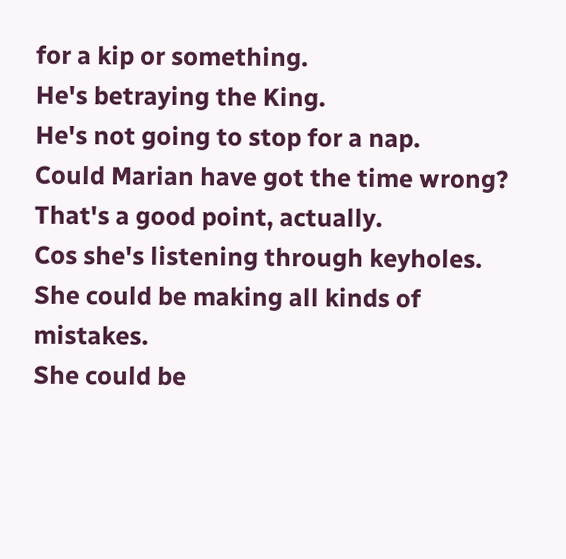for a kip or something.
He's betraying the King.
He's not going to stop for a nap.
Could Marian have got the time wrong? That's a good point, actually.
Cos she's listening through keyholes.
She could be making all kinds of mistakes.
She could be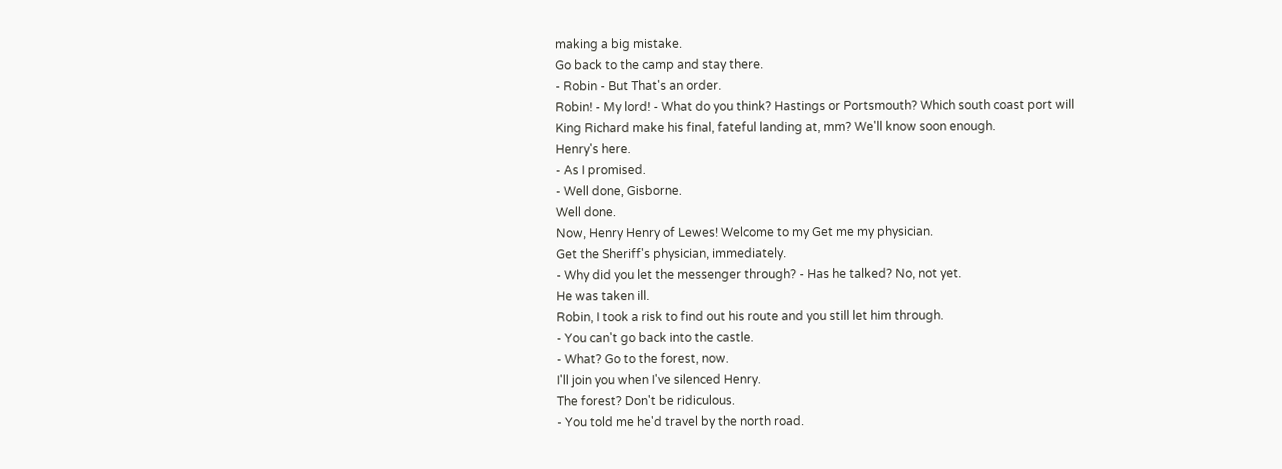making a big mistake.
Go back to the camp and stay there.
- Robin - But That's an order.
Robin! - My lord! - What do you think? Hastings or Portsmouth? Which south coast port will King Richard make his final, fateful landing at, mm? We'll know soon enough.
Henry's here.
- As I promised.
- Well done, Gisborne.
Well done.
Now, Henry Henry of Lewes! Welcome to my Get me my physician.
Get the Sheriff's physician, immediately.
- Why did you let the messenger through? - Has he talked? No, not yet.
He was taken ill.
Robin, I took a risk to find out his route and you still let him through.
- You can't go back into the castle.
- What? Go to the forest, now.
I'll join you when I've silenced Henry.
The forest? Don't be ridiculous.
- You told me he'd travel by the north road.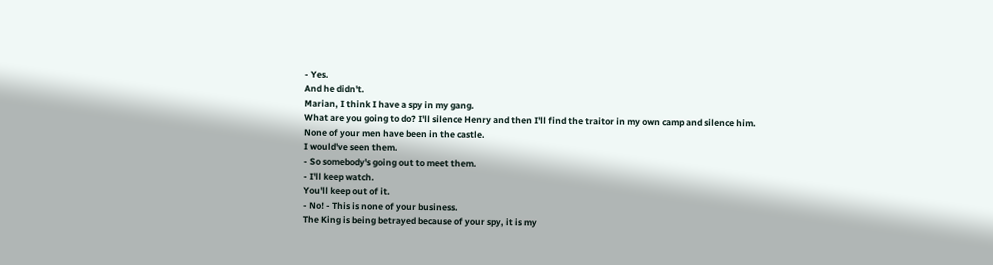- Yes.
And he didn't.
Marian, I think I have a spy in my gang.
What are you going to do? I'll silence Henry and then I'll find the traitor in my own camp and silence him.
None of your men have been in the castle.
I would've seen them.
- So somebody's going out to meet them.
- I'll keep watch.
You'll keep out of it.
- No! - This is none of your business.
The King is being betrayed because of your spy, it is my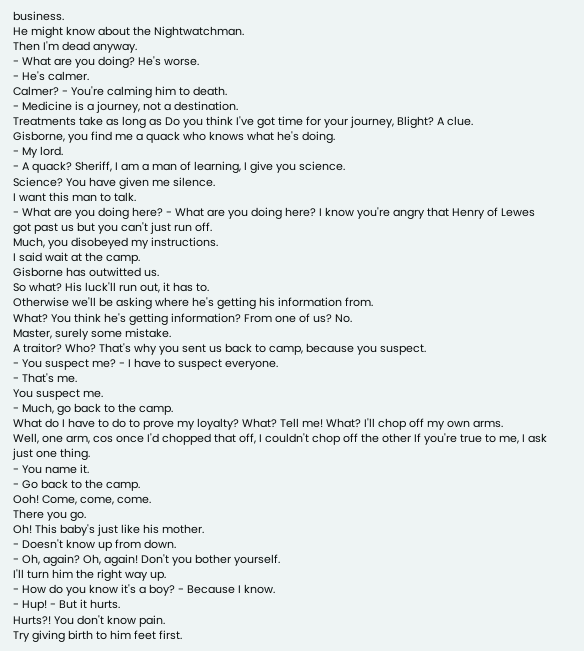business.
He might know about the Nightwatchman.
Then I'm dead anyway.
- What are you doing? He's worse.
- He's calmer.
Calmer? - You're calming him to death.
- Medicine is a journey, not a destination.
Treatments take as long as Do you think I've got time for your journey, Blight? A clue.
Gisborne, you find me a quack who knows what he's doing.
- My lord.
- A quack? Sheriff, I am a man of learning, I give you science.
Science? You have given me silence.
I want this man to talk.
- What are you doing here? - What are you doing here? I know you're angry that Henry of Lewes got past us but you can't just run off.
Much, you disobeyed my instructions.
I said wait at the camp.
Gisborne has outwitted us.
So what? His luck'll run out, it has to.
Otherwise we'll be asking where he's getting his information from.
What? You think he's getting information? From one of us? No.
Master, surely some mistake.
A traitor? Who? That's why you sent us back to camp, because you suspect.
- You suspect me? - I have to suspect everyone.
- That's me.
You suspect me.
- Much, go back to the camp.
What do I have to do to prove my loyalty? What? Tell me! What? I'll chop off my own arms.
Well, one arm, cos once I'd chopped that off, I couldn't chop off the other If you're true to me, I ask just one thing.
- You name it.
- Go back to the camp.
Ooh! Come, come, come.
There you go.
Oh! This baby's just like his mother.
- Doesn't know up from down.
- Oh, again? Oh, again! Don't you bother yourself.
I'll turn him the right way up.
- How do you know it's a boy? - Because I know.
- Hup! - But it hurts.
Hurts?! You don't know pain.
Try giving birth to him feet first.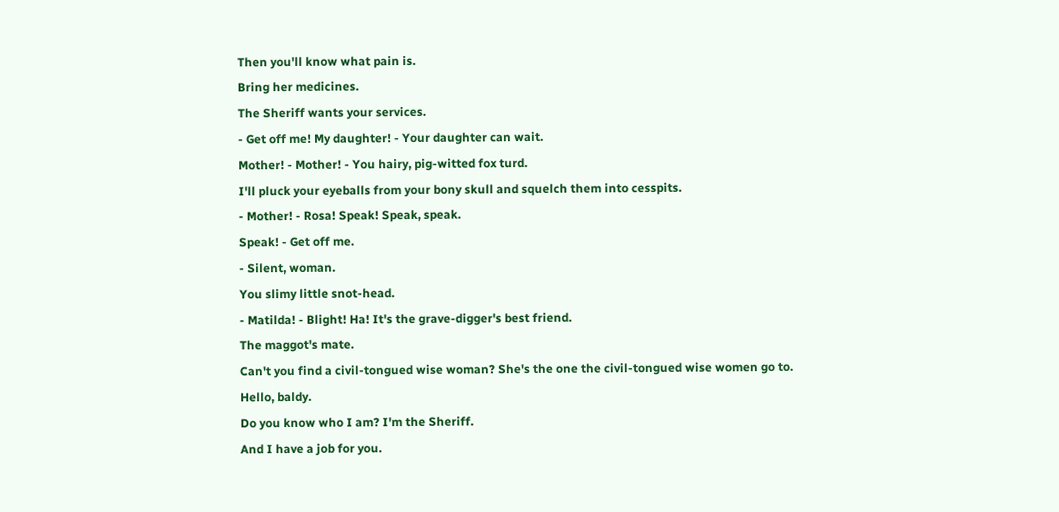Then you'll know what pain is.
Bring her medicines.
The Sheriff wants your services.
- Get off me! My daughter! - Your daughter can wait.
Mother! - Mother! - You hairy, pig-witted fox turd.
I'll pluck your eyeballs from your bony skull and squelch them into cesspits.
- Mother! - Rosa! Speak! Speak, speak.
Speak! - Get off me.
- Silent, woman.
You slimy little snot-head.
- Matilda! - Blight! Ha! It's the grave-digger's best friend.
The maggot's mate.
Can't you find a civil-tongued wise woman? She's the one the civil-tongued wise women go to.
Hello, baldy.
Do you know who I am? I'm the Sheriff.
And I have a job for you.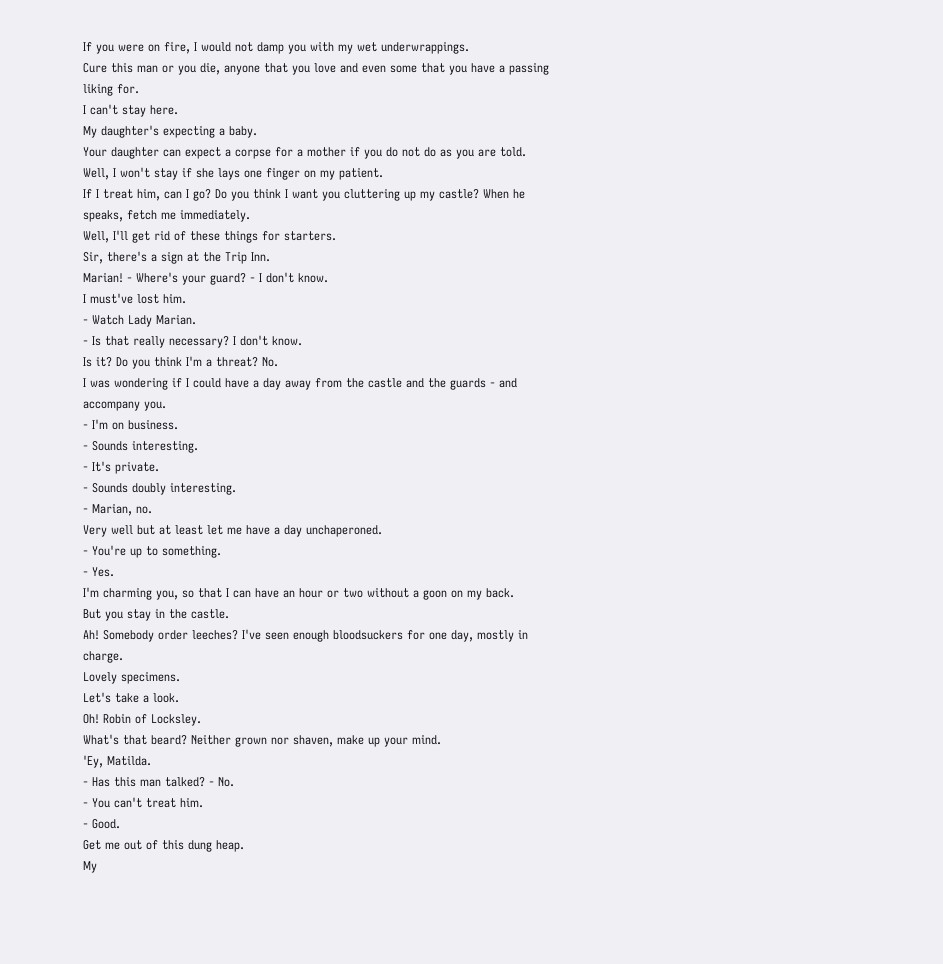If you were on fire, I would not damp you with my wet underwrappings.
Cure this man or you die, anyone that you love and even some that you have a passing liking for.
I can't stay here.
My daughter's expecting a baby.
Your daughter can expect a corpse for a mother if you do not do as you are told.
Well, I won't stay if she lays one finger on my patient.
If I treat him, can I go? Do you think I want you cluttering up my castle? When he speaks, fetch me immediately.
Well, I'll get rid of these things for starters.
Sir, there's a sign at the Trip Inn.
Marian! - Where's your guard? - I don't know.
I must've lost him.
- Watch Lady Marian.
- Is that really necessary? I don't know.
Is it? Do you think I'm a threat? No.
I was wondering if I could have a day away from the castle and the guards - and accompany you.
- I'm on business.
- Sounds interesting.
- It's private.
- Sounds doubly interesting.
- Marian, no.
Very well but at least let me have a day unchaperoned.
- You're up to something.
- Yes.
I'm charming you, so that I can have an hour or two without a goon on my back.
But you stay in the castle.
Ah! Somebody order leeches? I've seen enough bloodsuckers for one day, mostly in charge.
Lovely specimens.
Let's take a look.
Oh! Robin of Locksley.
What's that beard? Neither grown nor shaven, make up your mind.
'Ey, Matilda.
- Has this man talked? - No.
- You can't treat him.
- Good.
Get me out of this dung heap.
My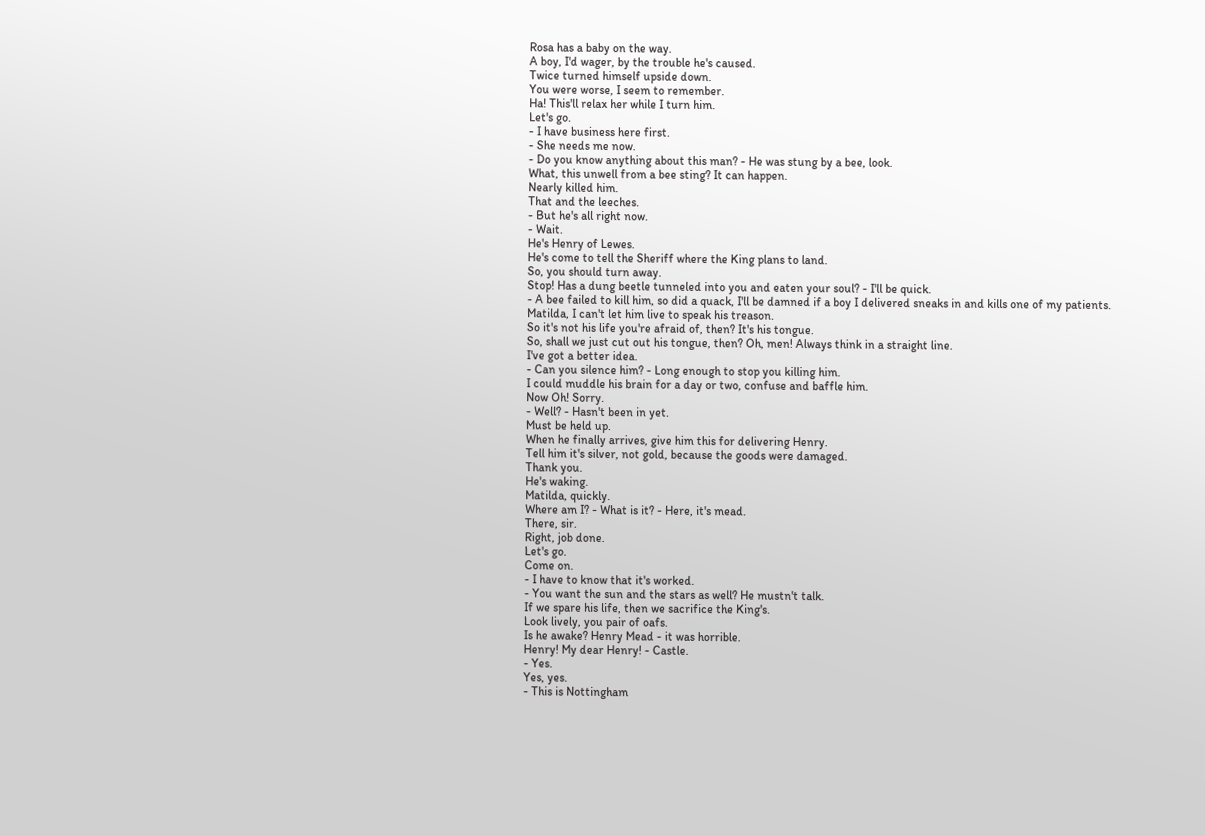Rosa has a baby on the way.
A boy, I'd wager, by the trouble he's caused.
Twice turned himself upside down.
You were worse, I seem to remember.
Ha! This'll relax her while I turn him.
Let's go.
- I have business here first.
- She needs me now.
- Do you know anything about this man? - He was stung by a bee, look.
What, this unwell from a bee sting? It can happen.
Nearly killed him.
That and the leeches.
- But he's all right now.
- Wait.
He's Henry of Lewes.
He's come to tell the Sheriff where the King plans to land.
So, you should turn away.
Stop! Has a dung beetle tunneled into you and eaten your soul? - I'll be quick.
- A bee failed to kill him, so did a quack, I'll be damned if a boy I delivered sneaks in and kills one of my patients.
Matilda, I can't let him live to speak his treason.
So it's not his life you're afraid of, then? It's his tongue.
So, shall we just cut out his tongue, then? Oh, men! Always think in a straight line.
I've got a better idea.
- Can you silence him? - Long enough to stop you killing him.
I could muddle his brain for a day or two, confuse and baffle him.
Now Oh! Sorry.
- Well? - Hasn't been in yet.
Must be held up.
When he finally arrives, give him this for delivering Henry.
Tell him it's silver, not gold, because the goods were damaged.
Thank you.
He's waking.
Matilda, quickly.
Where am I? - What is it? - Here, it's mead.
There, sir.
Right, job done.
Let's go.
Come on.
- I have to know that it's worked.
- You want the sun and the stars as well? He mustn't talk.
If we spare his life, then we sacrifice the King's.
Look lively, you pair of oafs.
Is he awake? Henry Mead - it was horrible.
Henry! My dear Henry! - Castle.
- Yes.
Yes, yes.
- This is Nottingham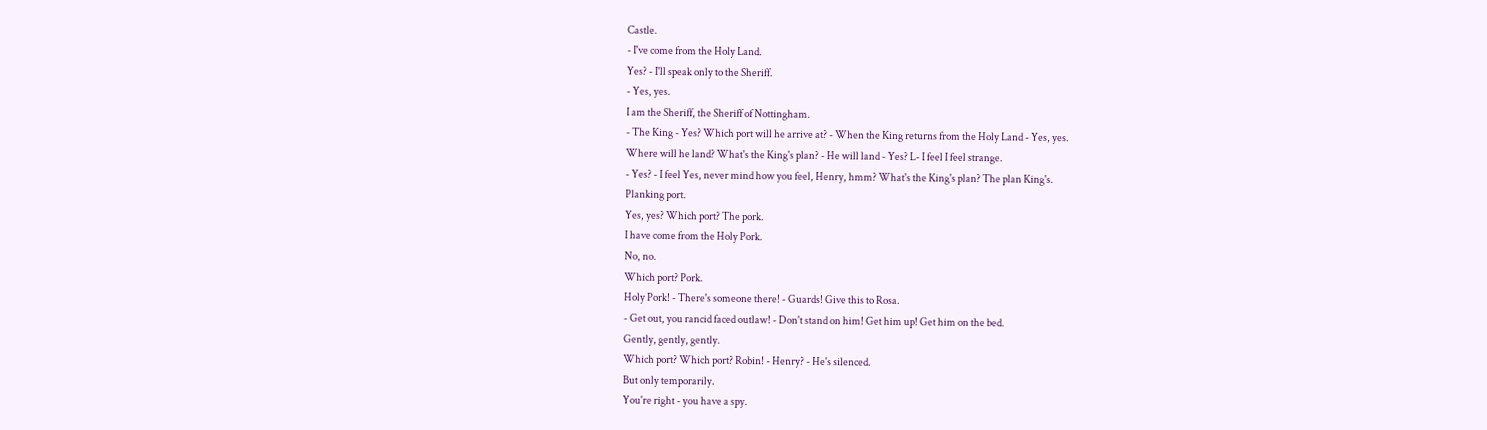Castle.
- I've come from the Holy Land.
Yes? - I'll speak only to the Sheriff.
- Yes, yes.
I am the Sheriff, the Sheriff of Nottingham.
- The King - Yes? Which port will he arrive at? - When the King returns from the Holy Land - Yes, yes.
Where will he land? What's the King's plan? - He will land - Yes? L- I feel I feel strange.
- Yes? - I feel Yes, never mind how you feel, Henry, hmm? What's the King's plan? The plan King's.
Planking port.
Yes, yes? Which port? The pork.
I have come from the Holy Pork.
No, no.
Which port? Pork.
Holy Pork! - There's someone there! - Guards! Give this to Rosa.
- Get out, you rancid faced outlaw! - Don't stand on him! Get him up! Get him on the bed.
Gently, gently, gently.
Which port? Which port? Robin! - Henry? - He's silenced.
But only temporarily.
You're right - you have a spy.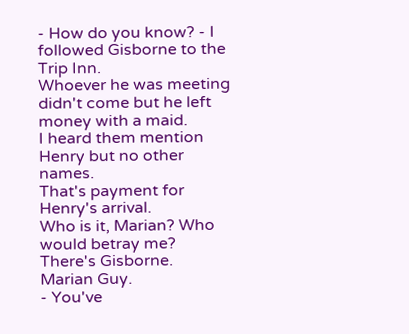- How do you know? - I followed Gisborne to the Trip Inn.
Whoever he was meeting didn't come but he left money with a maid.
I heard them mention Henry but no other names.
That's payment for Henry's arrival.
Who is it, Marian? Who would betray me? There's Gisborne.
Marian Guy.
- You've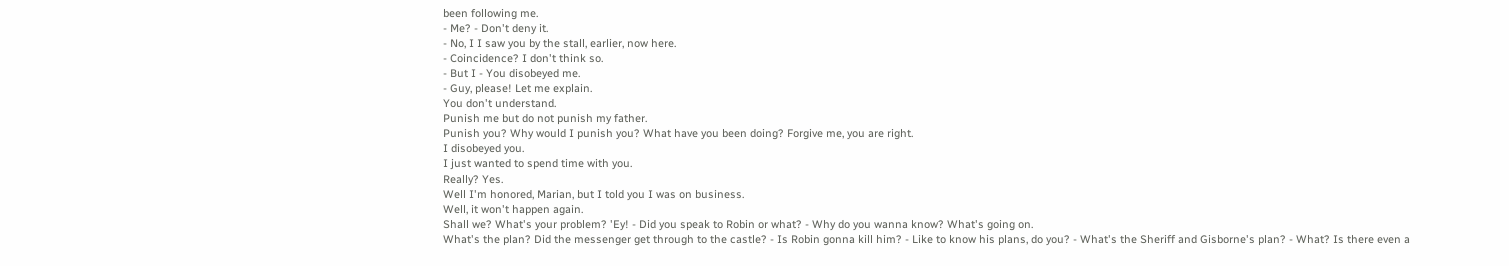been following me.
- Me? - Don't deny it.
- No, I I saw you by the stall, earlier, now here.
- Coincidence? I don't think so.
- But I - You disobeyed me.
- Guy, please! Let me explain.
You don't understand.
Punish me but do not punish my father.
Punish you? Why would I punish you? What have you been doing? Forgive me, you are right.
I disobeyed you.
I just wanted to spend time with you.
Really? Yes.
Well I'm honored, Marian, but I told you I was on business.
Well, it won't happen again.
Shall we? What's your problem? 'Ey! - Did you speak to Robin or what? - Why do you wanna know? What's going on.
What's the plan? Did the messenger get through to the castle? - Is Robin gonna kill him? - Like to know his plans, do you? - What's the Sheriff and Gisborne's plan? - What? Is there even a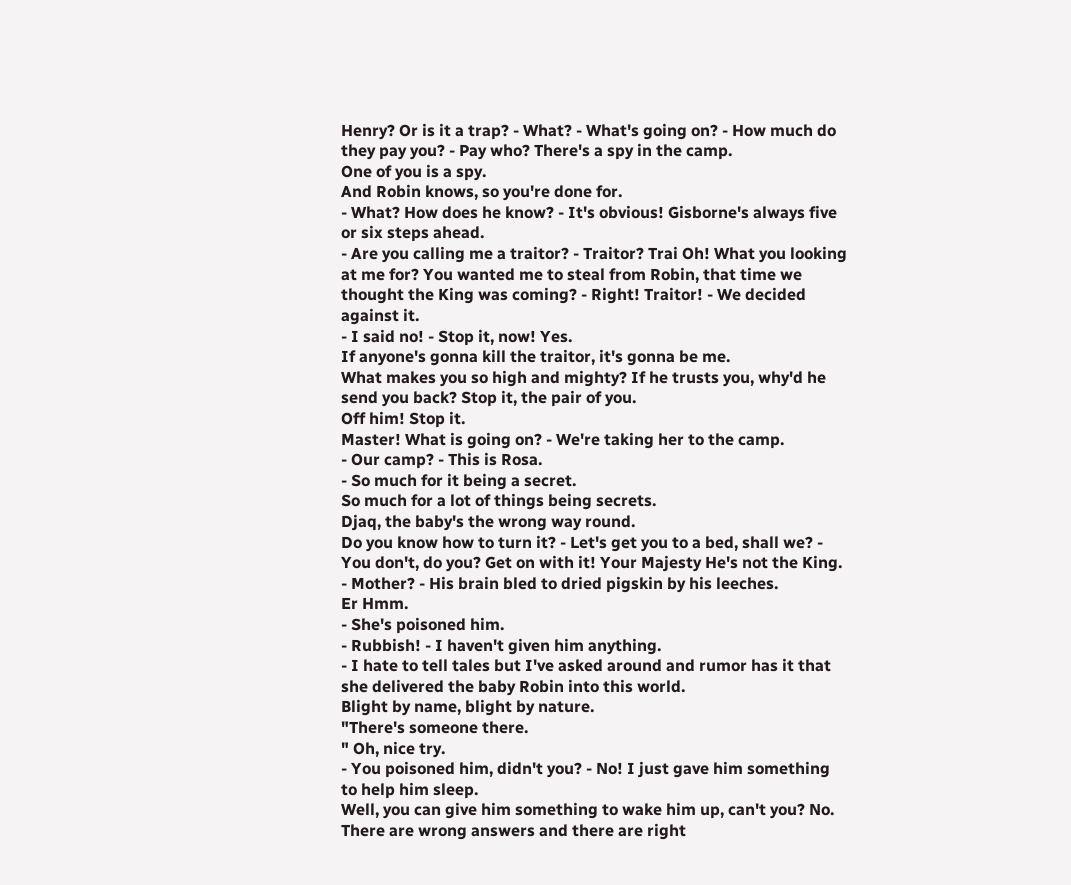Henry? Or is it a trap? - What? - What's going on? - How much do they pay you? - Pay who? There's a spy in the camp.
One of you is a spy.
And Robin knows, so you're done for.
- What? How does he know? - It's obvious! Gisborne's always five or six steps ahead.
- Are you calling me a traitor? - Traitor? Trai Oh! What you looking at me for? You wanted me to steal from Robin, that time we thought the King was coming? - Right! Traitor! - We decided against it.
- I said no! - Stop it, now! Yes.
If anyone's gonna kill the traitor, it's gonna be me.
What makes you so high and mighty? If he trusts you, why'd he send you back? Stop it, the pair of you.
Off him! Stop it.
Master! What is going on? - We're taking her to the camp.
- Our camp? - This is Rosa.
- So much for it being a secret.
So much for a lot of things being secrets.
Djaq, the baby's the wrong way round.
Do you know how to turn it? - Let's get you to a bed, shall we? - You don't, do you? Get on with it! Your Majesty He's not the King.
- Mother? - His brain bled to dried pigskin by his leeches.
Er Hmm.
- She's poisoned him.
- Rubbish! - I haven't given him anything.
- I hate to tell tales but I've asked around and rumor has it that she delivered the baby Robin into this world.
Blight by name, blight by nature.
"There's someone there.
" Oh, nice try.
- You poisoned him, didn't you? - No! I just gave him something to help him sleep.
Well, you can give him something to wake him up, can't you? No.
There are wrong answers and there are right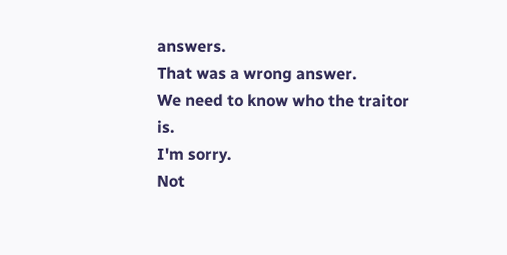answers.
That was a wrong answer.
We need to know who the traitor is.
I'm sorry.
Not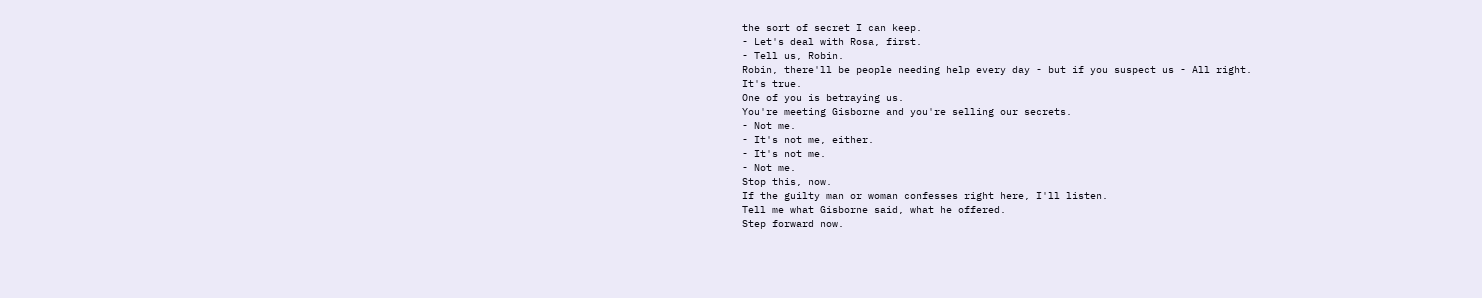the sort of secret I can keep.
- Let's deal with Rosa, first.
- Tell us, Robin.
Robin, there'll be people needing help every day - but if you suspect us - All right.
It's true.
One of you is betraying us.
You're meeting Gisborne and you're selling our secrets.
- Not me.
- It's not me, either.
- It's not me.
- Not me.
Stop this, now.
If the guilty man or woman confesses right here, I'll listen.
Tell me what Gisborne said, what he offered.
Step forward now.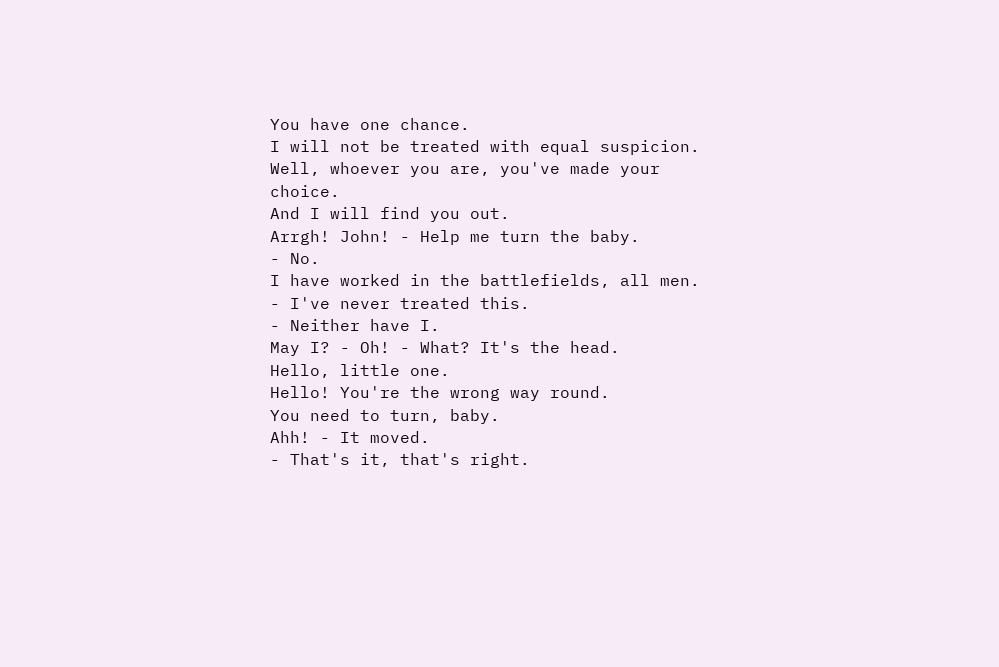You have one chance.
I will not be treated with equal suspicion.
Well, whoever you are, you've made your choice.
And I will find you out.
Arrgh! John! - Help me turn the baby.
- No.
I have worked in the battlefields, all men.
- I've never treated this.
- Neither have I.
May I? - Oh! - What? It's the head.
Hello, little one.
Hello! You're the wrong way round.
You need to turn, baby.
Ahh! - It moved.
- That's it, that's right.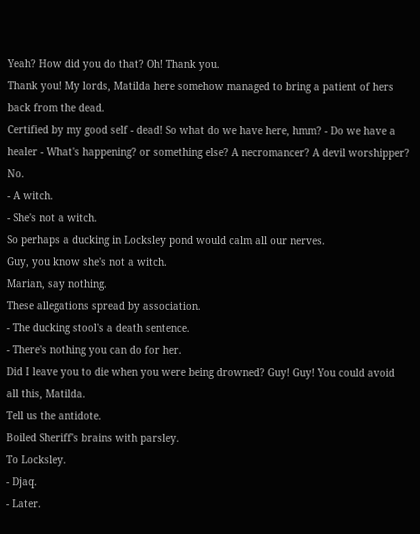Yeah? How did you do that? Oh! Thank you.
Thank you! My lords, Matilda here somehow managed to bring a patient of hers back from the dead.
Certified by my good self - dead! So what do we have here, hmm? - Do we have a healer - What's happening? or something else? A necromancer? A devil worshipper? No.
- A witch.
- She's not a witch.
So perhaps a ducking in Locksley pond would calm all our nerves.
Guy, you know she's not a witch.
Marian, say nothing.
These allegations spread by association.
- The ducking stool's a death sentence.
- There's nothing you can do for her.
Did I leave you to die when you were being drowned? Guy! Guy! You could avoid all this, Matilda.
Tell us the antidote.
Boiled Sheriff's brains with parsley.
To Locksley.
- Djaq.
- Later.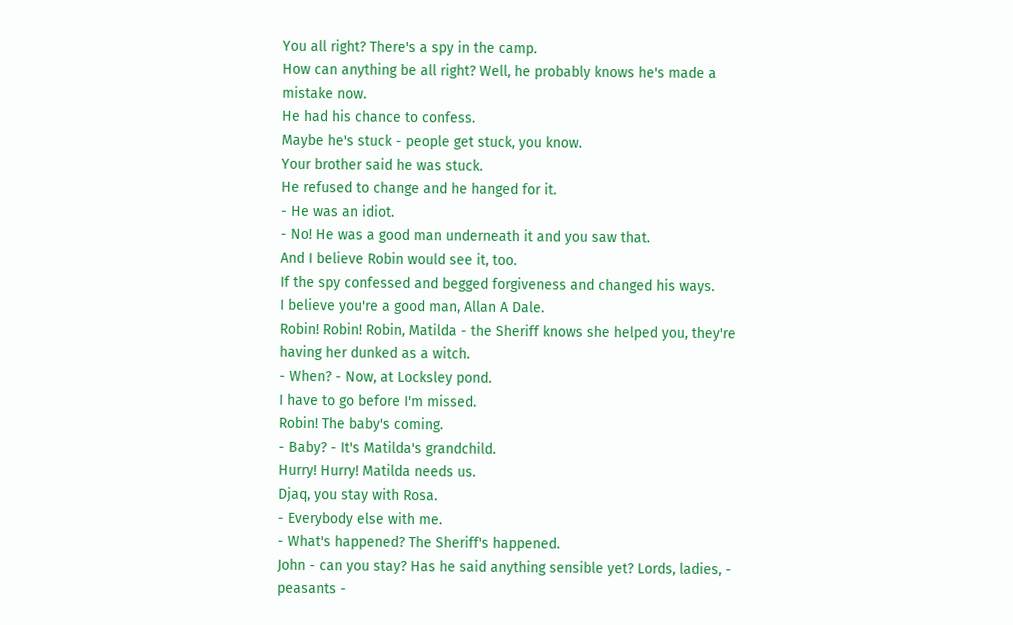You all right? There's a spy in the camp.
How can anything be all right? Well, he probably knows he's made a mistake now.
He had his chance to confess.
Maybe he's stuck - people get stuck, you know.
Your brother said he was stuck.
He refused to change and he hanged for it.
- He was an idiot.
- No! He was a good man underneath it and you saw that.
And I believe Robin would see it, too.
If the spy confessed and begged forgiveness and changed his ways.
I believe you're a good man, Allan A Dale.
Robin! Robin! Robin, Matilda - the Sheriff knows she helped you, they're having her dunked as a witch.
- When? - Now, at Locksley pond.
I have to go before I'm missed.
Robin! The baby's coming.
- Baby? - It's Matilda's grandchild.
Hurry! Hurry! Matilda needs us.
Djaq, you stay with Rosa.
- Everybody else with me.
- What's happened? The Sheriff's happened.
John - can you stay? Has he said anything sensible yet? Lords, ladies, - peasants -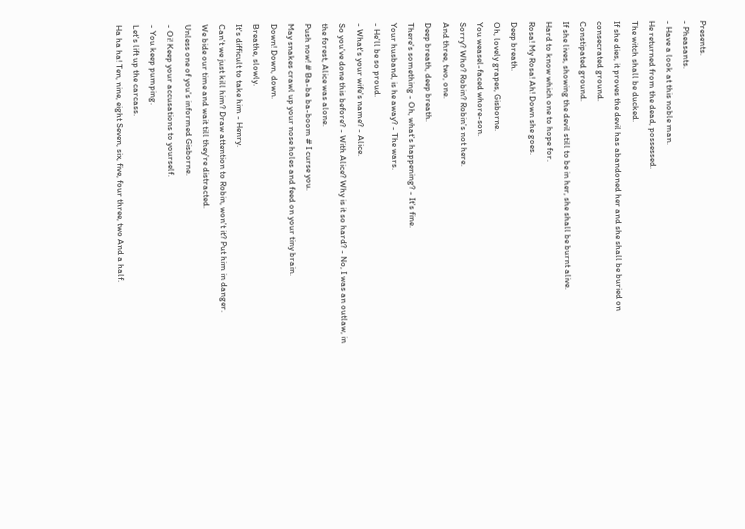Presents.
- Pheasants.
- Have a look at this noble man.
He returned from the dead, possessed.
The witch shall be ducked.
If she dies, it proves the devil has abandoned her and she shall be buried on consecrated ground.
Constipated ground.
If she lives, showing the devil still to be in her, she shall be burnt alive.
Hard to know which one to hope for.
Rosa! My Rosa! Ah! Down she goes.
Deep breath.
Oh, lovely grapes, Gisborne.
You weasel-faced whore-son.
Sorry? Who? Robin? Robin's not here.
And three, two, one.
Deep breath, deep breath.
There's something - Oh, what's happening? - It's fine.
Your husband, is he away? - The wars.
- He'll be so proud.
- What's your wife's name? - Alice.
So you've done this before? - With Alice? Why is it so hard? - No, I was an outlaw, in the forest, Alice was alone.
Push now! # Ba-ba ba-boom # I curse you.
May snakes crawl up your nose holes and feed on your tiny brain.
Down! Down, down.
Breathe, slowly.
It's difficult to take him - Henry.
Can't we just kill him? Draw attention to Robin, won't it? Put him in danger.
We bide our time and wait till they're distracted.
Unless one of you's informed Gisborne.
- Oi! Keep your accusations to yourself.
- You keep pumping.
Let's lift up the carcass.
Ha ha ha! Ten, nine, eight Seven, six, five, four three, two And a half.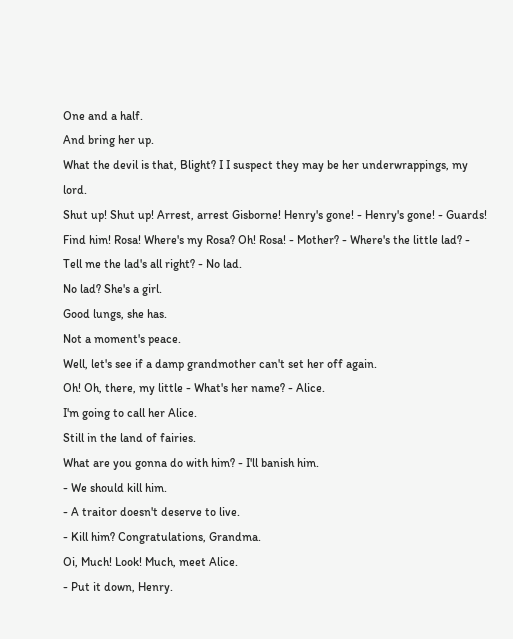One and a half.
And bring her up.
What the devil is that, Blight? I I suspect they may be her underwrappings, my lord.
Shut up! Shut up! Arrest, arrest Gisborne! Henry's gone! - Henry's gone! - Guards! Find him! Rosa! Where's my Rosa? Oh! Rosa! - Mother? - Where's the little lad? - Tell me the lad's all right? - No lad.
No lad? She's a girl.
Good lungs, she has.
Not a moment's peace.
Well, let's see if a damp grandmother can't set her off again.
Oh! Oh, there, my little - What's her name? - Alice.
I'm going to call her Alice.
Still in the land of fairies.
What are you gonna do with him? - I'll banish him.
- We should kill him.
- A traitor doesn't deserve to live.
- Kill him? Congratulations, Grandma.
Oi, Much! Look! Much, meet Alice.
- Put it down, Henry.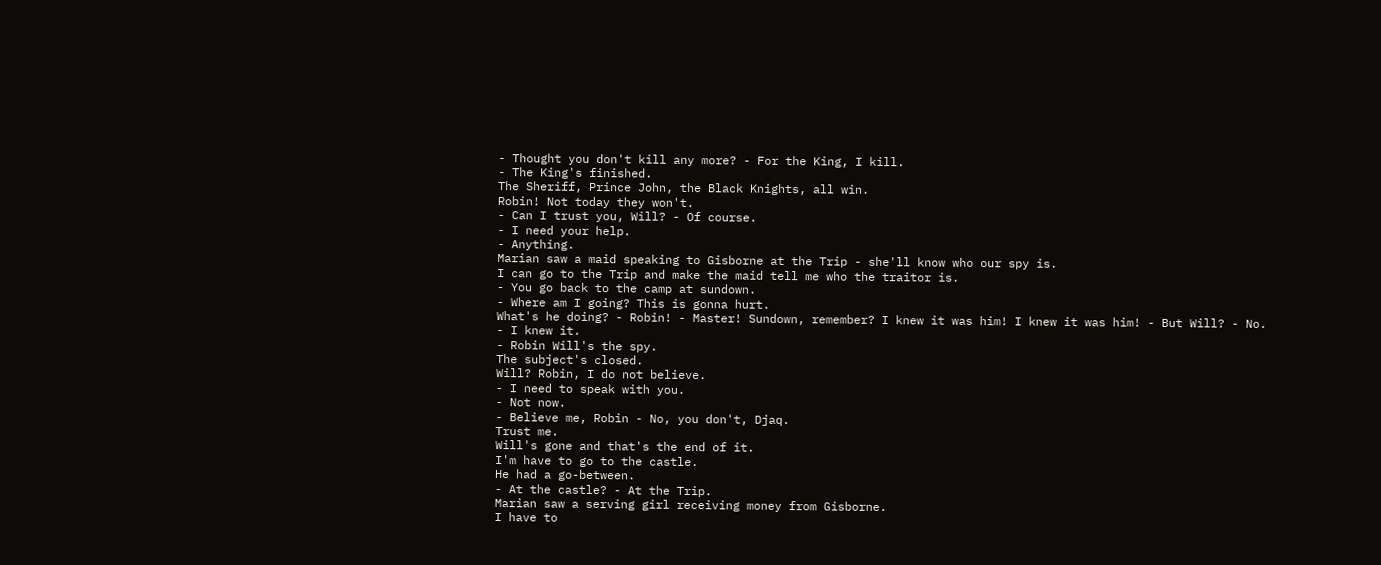- Thought you don't kill any more? - For the King, I kill.
- The King's finished.
The Sheriff, Prince John, the Black Knights, all win.
Robin! Not today they won't.
- Can I trust you, Will? - Of course.
- I need your help.
- Anything.
Marian saw a maid speaking to Gisborne at the Trip - she'll know who our spy is.
I can go to the Trip and make the maid tell me who the traitor is.
- You go back to the camp at sundown.
- Where am I going? This is gonna hurt.
What's he doing? - Robin! - Master! Sundown, remember? I knew it was him! I knew it was him! - But Will? - No.
- I knew it.
- Robin Will's the spy.
The subject's closed.
Will? Robin, I do not believe.
- I need to speak with you.
- Not now.
- Believe me, Robin - No, you don't, Djaq.
Trust me.
Will's gone and that's the end of it.
I'm have to go to the castle.
He had a go-between.
- At the castle? - At the Trip.
Marian saw a serving girl receiving money from Gisborne.
I have to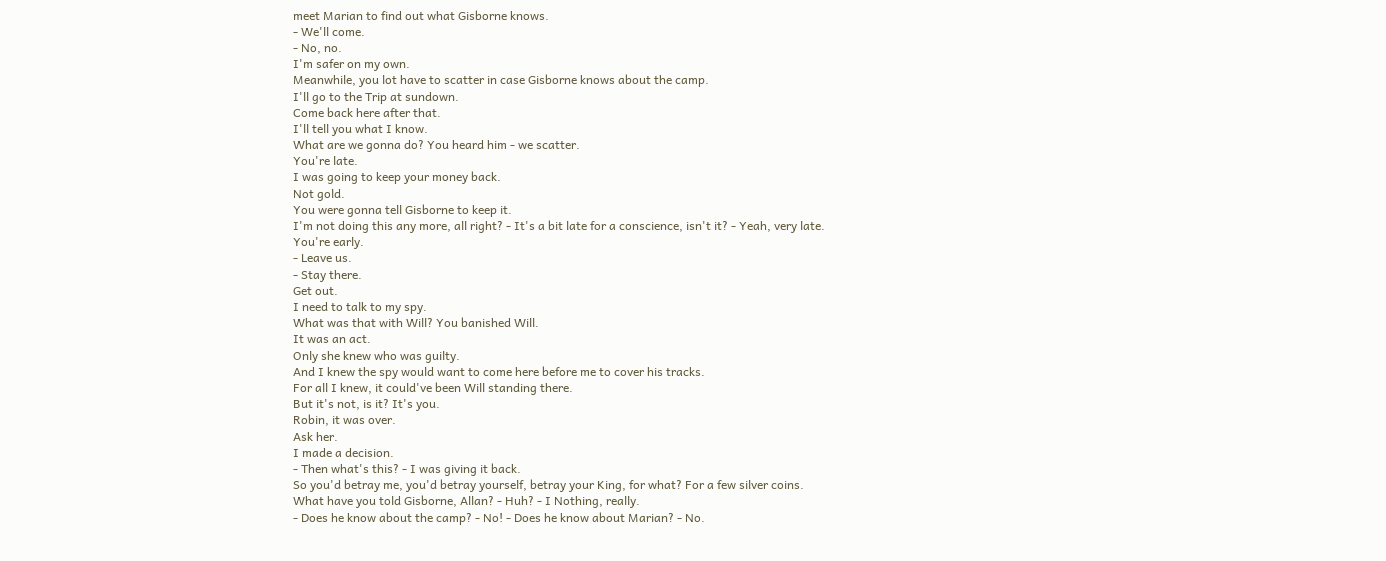meet Marian to find out what Gisborne knows.
- We'll come.
- No, no.
I'm safer on my own.
Meanwhile, you lot have to scatter in case Gisborne knows about the camp.
I'll go to the Trip at sundown.
Come back here after that.
I'll tell you what I know.
What are we gonna do? You heard him - we scatter.
You're late.
I was going to keep your money back.
Not gold.
You were gonna tell Gisborne to keep it.
I'm not doing this any more, all right? - It's a bit late for a conscience, isn't it? - Yeah, very late.
You're early.
- Leave us.
- Stay there.
Get out.
I need to talk to my spy.
What was that with Will? You banished Will.
It was an act.
Only she knew who was guilty.
And I knew the spy would want to come here before me to cover his tracks.
For all I knew, it could've been Will standing there.
But it's not, is it? It's you.
Robin, it was over.
Ask her.
I made a decision.
- Then what's this? - I was giving it back.
So you'd betray me, you'd betray yourself, betray your King, for what? For a few silver coins.
What have you told Gisborne, Allan? - Huh? - I Nothing, really.
- Does he know about the camp? - No! - Does he know about Marian? - No.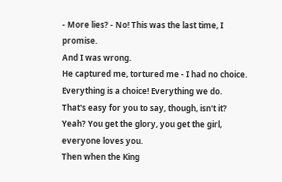- More lies? - No! This was the last time, I promise.
And I was wrong.
He captured me, tortured me - I had no choice.
Everything is a choice! Everything we do.
That's easy for you to say, though, isn't it? Yeah? You get the glory, you get the girl, everyone loves you.
Then when the King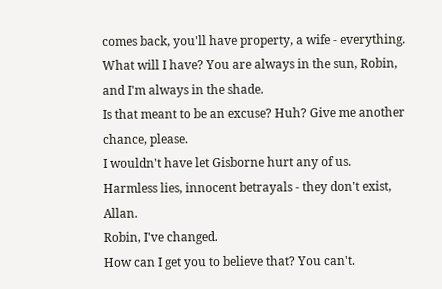comes back, you'll have property, a wife - everything.
What will I have? You are always in the sun, Robin, and I'm always in the shade.
Is that meant to be an excuse? Huh? Give me another chance, please.
I wouldn't have let Gisborne hurt any of us.
Harmless lies, innocent betrayals - they don't exist, Allan.
Robin, I've changed.
How can I get you to believe that? You can't.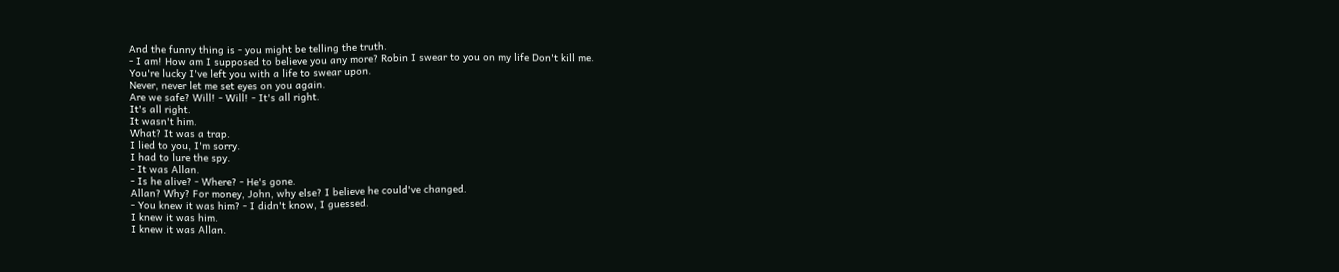And the funny thing is - you might be telling the truth.
- I am! How am I supposed to believe you any more? Robin I swear to you on my life Don't kill me.
You're lucky I've left you with a life to swear upon.
Never, never let me set eyes on you again.
Are we safe? Will! - Will! - It's all right.
It's all right.
It wasn't him.
What? It was a trap.
I lied to you, I'm sorry.
I had to lure the spy.
- It was Allan.
- Is he alive? - Where? - He's gone.
Allan? Why? For money, John, why else? I believe he could've changed.
- You knew it was him? - I didn't know, I guessed.
I knew it was him.
I knew it was Allan.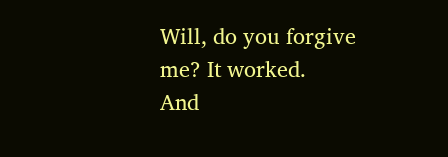Will, do you forgive me? It worked.
And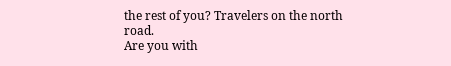the rest of you? Travelers on the north road.
Are you with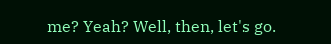me? Yeah? Well, then, let's go.